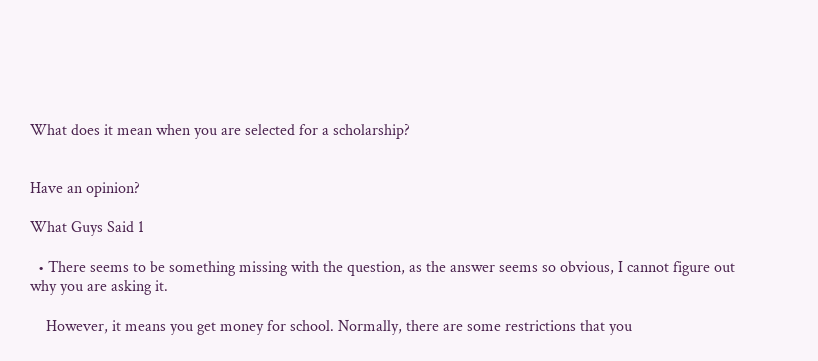What does it mean when you are selected for a scholarship?


Have an opinion?

What Guys Said 1

  • There seems to be something missing with the question, as the answer seems so obvious, I cannot figure out why you are asking it.

    However, it means you get money for school. Normally, there are some restrictions that you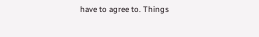have to agree to. Things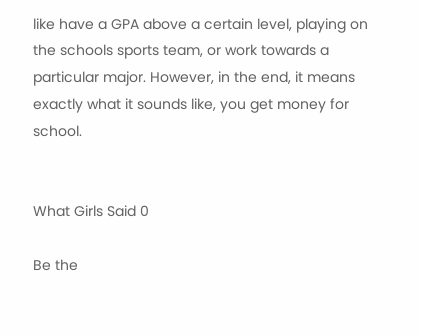like have a GPA above a certain level, playing on the schools sports team, or work towards a particular major. However, in the end, it means exactly what it sounds like, you get money for school.


What Girls Said 0

Be the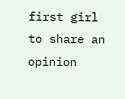first girl to share an opinion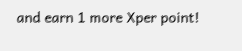and earn 1 more Xper point!